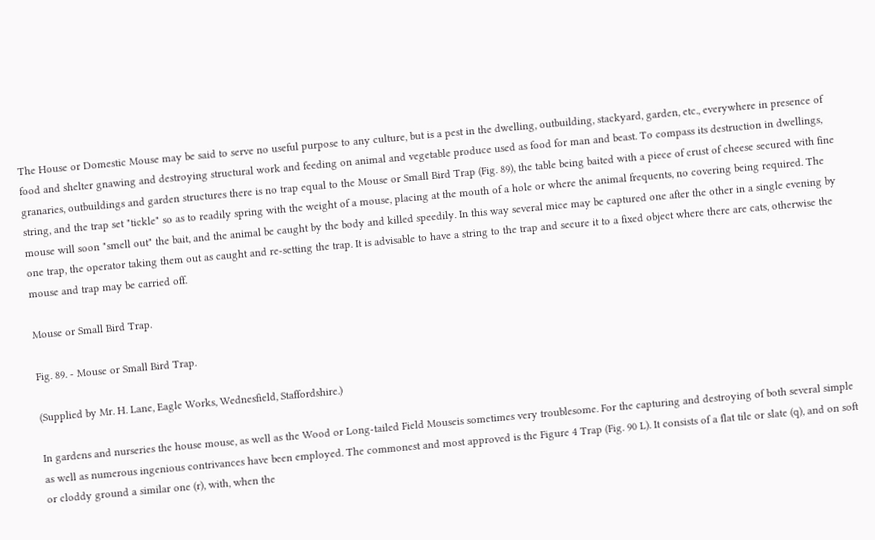The House or Domestic Mouse may be said to serve no useful purpose to any culture, but is a pest in the dwelling, outbuilding, stackyard, garden, etc., everywhere in presence of food and shelter gnawing and destroying structural work and feeding on animal and vegetable produce used as food for man and beast. To compass its destruction in dwellings, granaries, outbuildings and garden structures there is no trap equal to the Mouse or Small Bird Trap (Fig. 89), the table being baited with a piece of crust of cheese secured with fine string, and the trap set "tickle" so as to readily spring with the weight of a mouse, placing at the mouth of a hole or where the animal frequents, no covering being required. The mouse will soon "smell out" the bait, and the animal be caught by the body and killed speedily. In this way several mice may be captured one after the other in a single evening by one trap, the operator taking them out as caught and re-setting the trap. It is advisable to have a string to the trap and secure it to a fixed object where there are cats, otherwise the mouse and trap may be carried off.

Mouse or Small Bird Trap.

Fig. 89. - Mouse or Small Bird Trap.

(Supplied by Mr. H. Lane, Eagle Works, Wednesfield, Staffordshire.)

In gardens and nurseries the house mouse, as well as the Wood or Long-tailed Field Mouseis sometimes very troublesome. For the capturing and destroying of both several simple as well as numerous ingenious contrivances have been employed. The commonest and most approved is the Figure 4 Trap (Fig. 90 L). It consists of a flat tile or slate (q), and on soft or cloddy ground a similar one (r), with, when the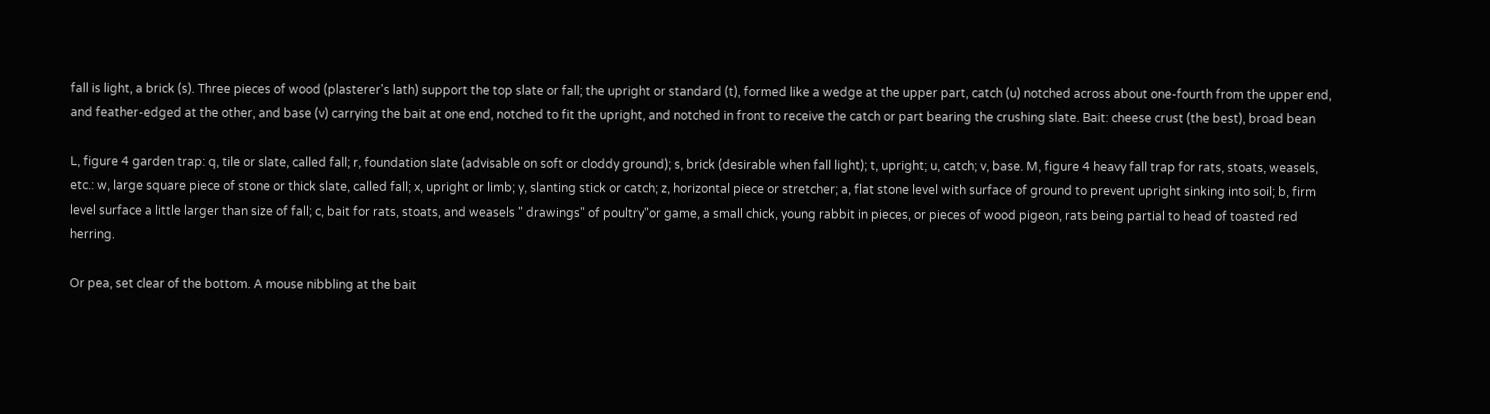fall is light, a brick (s). Three pieces of wood (plasterer's lath) support the top slate or fall; the upright or standard (t), formed like a wedge at the upper part, catch (u) notched across about one-fourth from the upper end, and feather-edged at the other, and base (v) carrying the bait at one end, notched to fit the upright, and notched in front to receive the catch or part bearing the crushing slate. Bait: cheese crust (the best), broad bean

L, figure 4 garden trap: q, tile or slate, called fall; r, foundation slate (advisable on soft or cloddy ground); s, brick (desirable when fall light); t, upright; u, catch; v, base. M, figure 4 heavy fall trap for rats, stoats, weasels, etc.: w, large square piece of stone or thick slate, called fall; x, upright or limb; y, slanting stick or catch; z, horizontal piece or stretcher; a, flat stone level with surface of ground to prevent upright sinking into soil; b, firm level surface a little larger than size of fall; c, bait for rats, stoats, and weasels " drawings" of poultry"or game, a small chick, young rabbit in pieces, or pieces of wood pigeon, rats being partial to head of toasted red herring.

Or pea, set clear of the bottom. A mouse nibbling at the bait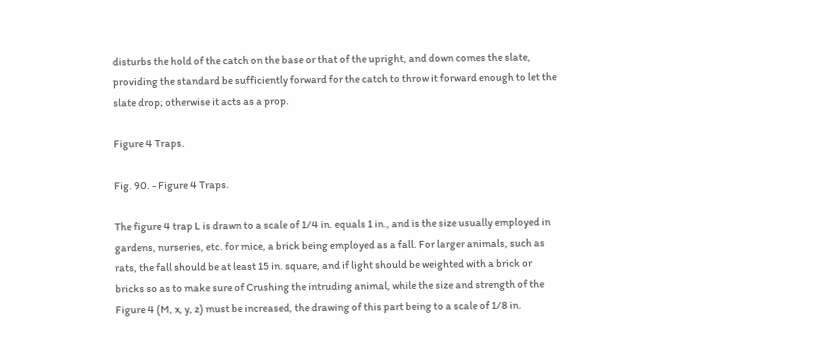disturbs the hold of the catch on the base or that of the upright, and down comes the slate, providing the standard be sufficiently forward for the catch to throw it forward enough to let the slate drop; otherwise it acts as a prop.

Figure 4 Traps.

Fig. 90. - Figure 4 Traps.

The figure 4 trap L is drawn to a scale of 1/4 in. equals 1 in., and is the size usually employed in gardens, nurseries, etc. for mice, a brick being employed as a fall. For larger animals, such as rats, the fall should be at least 15 in. square, and if light should be weighted with a brick or bricks so as to make sure of Crushing the intruding animal, while the size and strength of the Figure 4 (M, x, y, z) must be increased, the drawing of this part being to a scale of 1/8 in.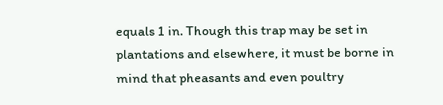equals 1 in. Though this trap may be set in plantations and elsewhere, it must be borne in mind that pheasants and even poultry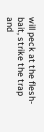will peck at the flesh-bait, strike the trap and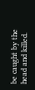be caught by the head and killed.